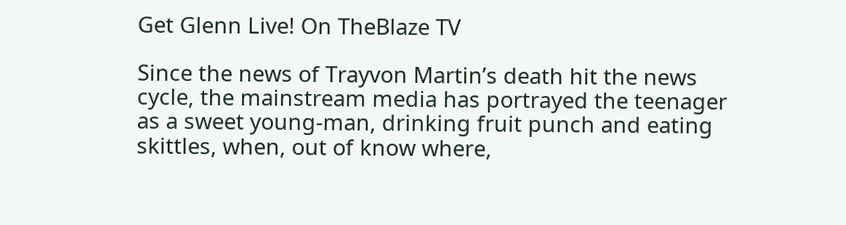Get Glenn Live! On TheBlaze TV

Since the news of Trayvon Martin’s death hit the news cycle, the mainstream media has portrayed the teenager as a sweet young-man, drinking fruit punch and eating skittles, when, out of know where,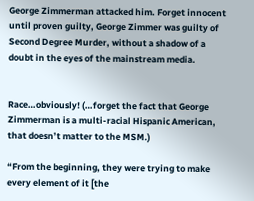George Zimmerman attacked him. Forget innocent until proven guilty, George Zimmer was guilty of Second Degree Murder, without a shadow of a doubt in the eyes of the mainstream media.


Race…obviously! (…forget the fact that George Zimmerman is a multi-racial Hispanic American, that doesn’t matter to the MSM.)

“From the beginning, they were trying to make every element of it [the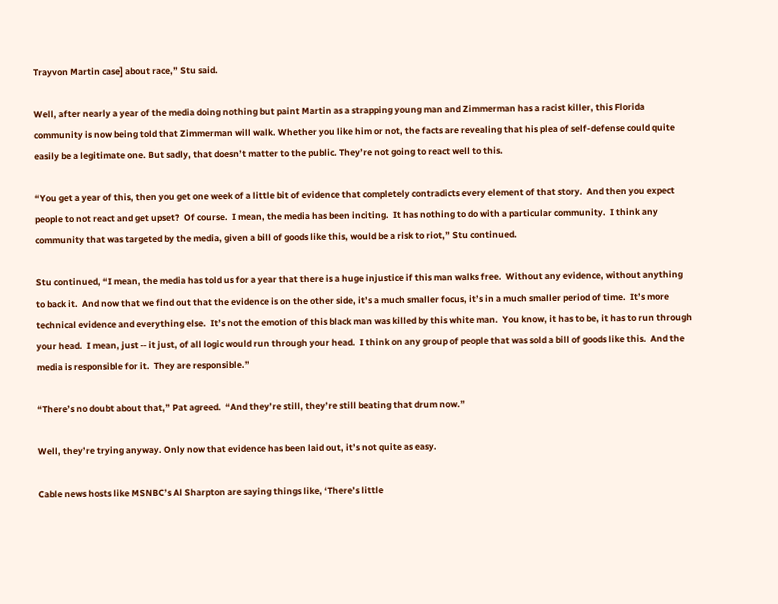Trayvon Martin case] about race,” Stu said.

Well, after nearly a year of the media doing nothing but paint Martin as a strapping young man and Zimmerman has a racist killer, this Florida community is now being told that Zimmerman will walk. Whether you like him or not, the facts are revealing that his plea of self-defense could quite easily be a legitimate one. But sadly, that doesn’t matter to the public. They’re not going to react well to this.

“You get a year of this, then you get one week of a little bit of evidence that completely contradicts every element of that story.  And then you expect people to not react and get upset?  Of course.  I mean, the media has been inciting.  It has nothing to do with a particular community.  I think any community that was targeted by the media, given a bill of goods like this, would be a risk to riot,” Stu continued.

Stu continued, “I mean, the media has told us for a year that there is a huge injustice if this man walks free.  Without any evidence, without anything to back it.  And now that we find out that the evidence is on the other side, it’s a much smaller focus, it’s in a much smaller period of time.  It’s more technical evidence and everything else.  It’s not the emotion of this black man was killed by this white man.  You know, it has to be, it has to run through your head.  I mean, just ‑‑ it just, of all logic would run through your head.  I think on any group of people that was sold a bill of goods like this.  And the media is responsible for it.  They are responsible.”

“There’s no doubt about that,” Pat agreed.  “And they’re still, they’re still beating that drum now.”

Well, they’re trying anyway. Only now that evidence has been laid out, it’s not quite as easy.

Cable news hosts like MSNBC’s Al Sharpton are saying things like, ‘There’s little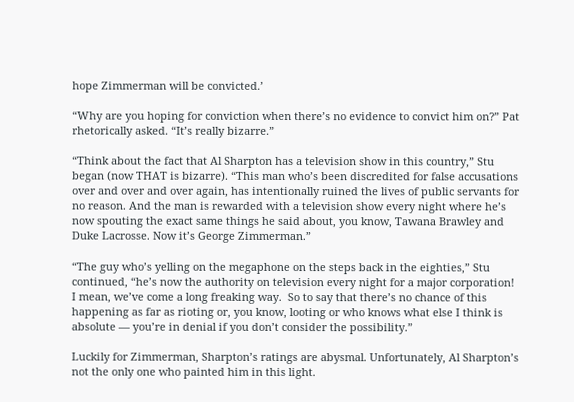hope Zimmerman will be convicted.’

“Why are you hoping for conviction when there’s no evidence to convict him on?” Pat rhetorically asked. “It’s really bizarre.”

“Think about the fact that Al Sharpton has a television show in this country,” Stu began (now THAT is bizarre). “This man who’s been discredited for false accusations over and over and over again, has intentionally ruined the lives of public servants for no reason. And the man is rewarded with a television show every night where he’s now spouting the exact same things he said about, you know, Tawana Brawley and Duke Lacrosse. Now it’s George Zimmerman.”

“The guy who’s yelling on the megaphone on the steps back in the eighties,” Stu continued, “he’s now the authority on television every night for a major corporation!  I mean, we’ve come a long freaking way.  So to say that there’s no chance of this happening as far as rioting or, you know, looting or who knows what else I think is absolute — you’re in denial if you don’t consider the possibility.”

Luckily for Zimmerman, Sharpton’s ratings are abysmal. Unfortunately, Al Sharpton’s not the only one who painted him in this light.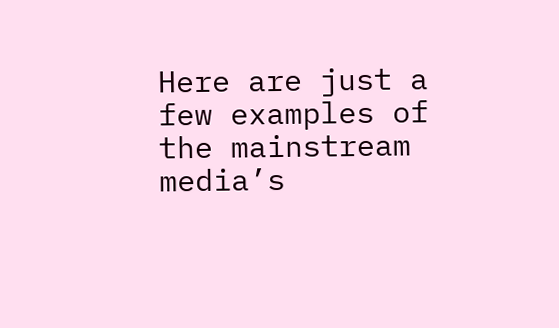Here are just a few examples of the mainstream media’s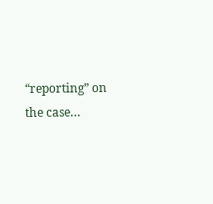“reporting” on the case…